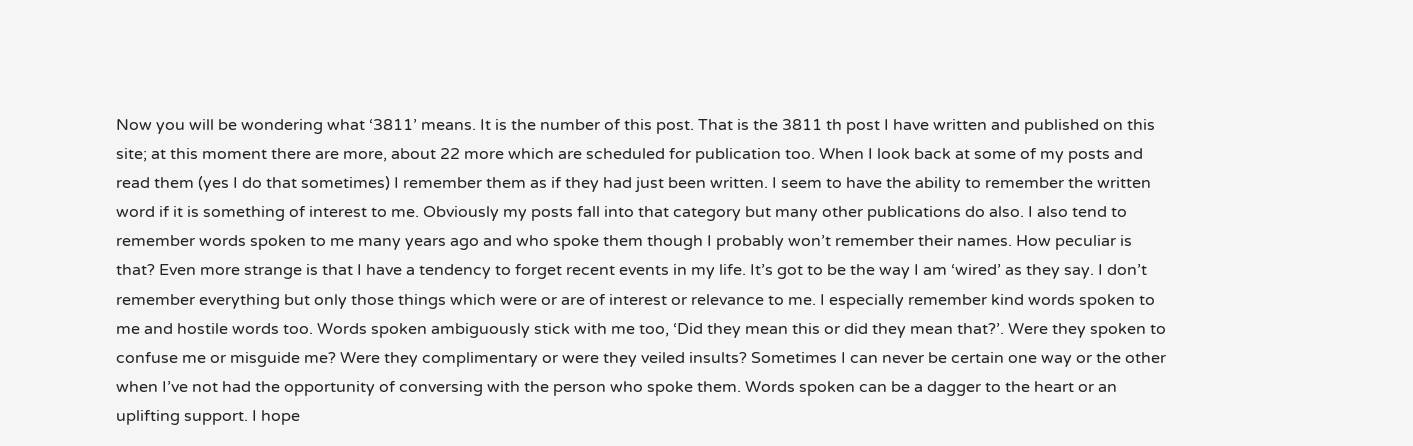Now you will be wondering what ‘3811’ means. It is the number of this post. That is the 3811 th post I have written and published on this site; at this moment there are more, about 22 more which are scheduled for publication too. When I look back at some of my posts and read them (yes I do that sometimes) I remember them as if they had just been written. I seem to have the ability to remember the written word if it is something of interest to me. Obviously my posts fall into that category but many other publications do also. I also tend to remember words spoken to me many years ago and who spoke them though I probably won’t remember their names. How peculiar is that? Even more strange is that I have a tendency to forget recent events in my life. It’s got to be the way I am ‘wired’ as they say. I don’t remember everything but only those things which were or are of interest or relevance to me. I especially remember kind words spoken to me and hostile words too. Words spoken ambiguously stick with me too, ‘Did they mean this or did they mean that?’. Were they spoken to confuse me or misguide me? Were they complimentary or were they veiled insults? Sometimes I can never be certain one way or the other when I’ve not had the opportunity of conversing with the person who spoke them. Words spoken can be a dagger to the heart or an uplifting support. I hope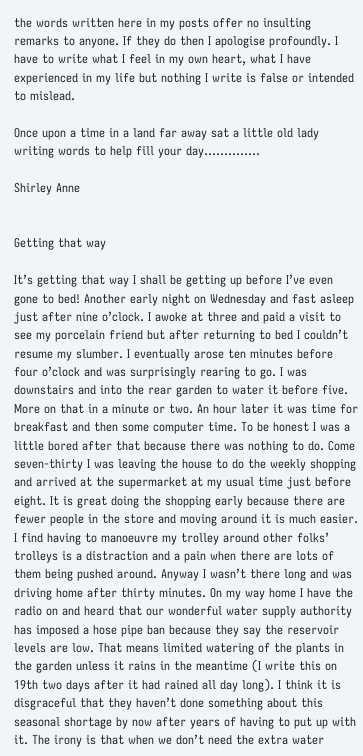the words written here in my posts offer no insulting remarks to anyone. If they do then I apologise profoundly. I have to write what I feel in my own heart, what I have experienced in my life but nothing I write is false or intended to mislead.

Once upon a time in a land far away sat a little old lady writing words to help fill your day…………..

Shirley Anne


Getting that way

It’s getting that way I shall be getting up before I’ve even gone to bed! Another early night on Wednesday and fast asleep just after nine o’clock. I awoke at three and paid a visit to see my porcelain friend but after returning to bed I couldn’t resume my slumber. I eventually arose ten minutes before four o’clock and was surprisingly rearing to go. I was downstairs and into the rear garden to water it before five. More on that in a minute or two. An hour later it was time for breakfast and then some computer time. To be honest I was a little bored after that because there was nothing to do. Come seven-thirty I was leaving the house to do the weekly shopping and arrived at the supermarket at my usual time just before eight. It is great doing the shopping early because there are fewer people in the store and moving around it is much easier. I find having to manoeuvre my trolley around other folks’ trolleys is a distraction and a pain when there are lots of them being pushed around. Anyway I wasn’t there long and was driving home after thirty minutes. On my way home I have the radio on and heard that our wonderful water supply authority has imposed a hose pipe ban because they say the reservoir levels are low. That means limited watering of the plants in the garden unless it rains in the meantime (I write this on 19th two days after it had rained all day long). I think it is disgraceful that they haven’t done something about this seasonal shortage by now after years of having to put up with it. The irony is that when we don’t need the extra water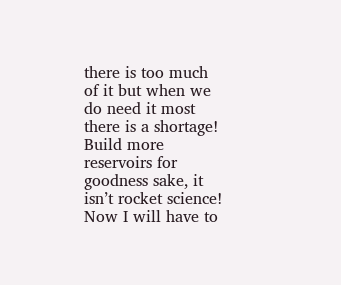there is too much of it but when we do need it most there is a shortage! Build more reservoirs for goodness sake, it isn’t rocket science! Now I will have to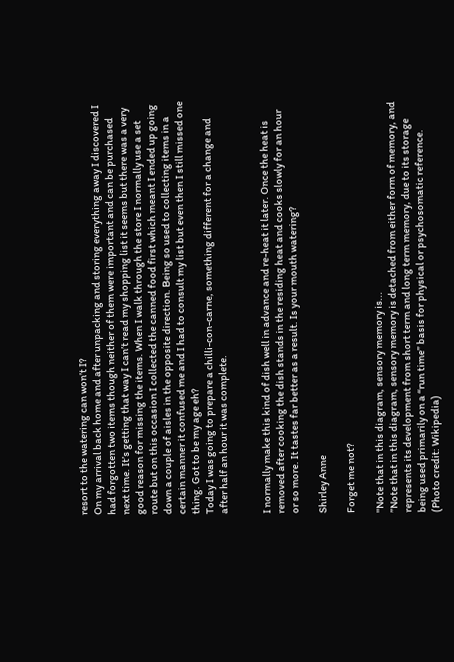resort to the watering can won’t I?
On my arrival back home and after unpacking and storing everything away I discovered I had forgotten two items though neither of them were important and can be purchased next time. It’s getting that way I can’t read my shopping list it seems but there was a very good reason for missing the items. When I walk through the store I normally use a set route but on this occasion I collected the canned food first which meant I ended up going down a couple of aisles in the opposite direction. Being so used to collecting items in a certain manner it confused me and I had to consult my list but even then I still missed one thing. Got to be my age eh?
Today I was going to prepare a chilli-con-carne, something different for a change and after half an hour it was complete.


I normally make this kind of dish well in advance and re-heat it later. Once the heat is removed after cooking the dish stands in the residing heat and cooks slowly for an hour or so more. It tastes far better as a result. Is your mouth watering?

Shirley Anne

Forget me not?

''Note that in this diagram, sensory memory is...
”Note that in this diagram, sensory memory is detached from either form of memory, and represents its development from short term and long term memory, due to its storage being used primarily on a “run time” basis for physical or psychosomatic reference. (Photo credit: Wikipedia)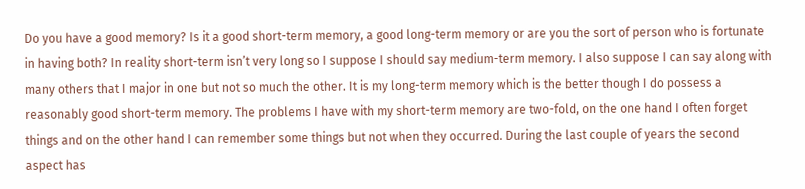Do you have a good memory? Is it a good short-term memory, a good long-term memory or are you the sort of person who is fortunate in having both? In reality short-term isn’t very long so I suppose I should say medium-term memory. I also suppose I can say along with many others that I major in one but not so much the other. It is my long-term memory which is the better though I do possess a reasonably good short-term memory. The problems I have with my short-term memory are two-fold, on the one hand I often forget things and on the other hand I can remember some things but not when they occurred. During the last couple of years the second aspect has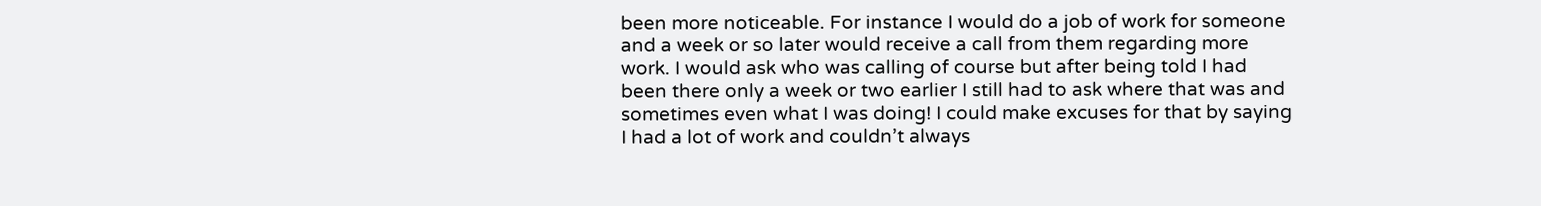been more noticeable. For instance I would do a job of work for someone and a week or so later would receive a call from them regarding more work. I would ask who was calling of course but after being told I had been there only a week or two earlier I still had to ask where that was and sometimes even what I was doing! I could make excuses for that by saying I had a lot of work and couldn’t always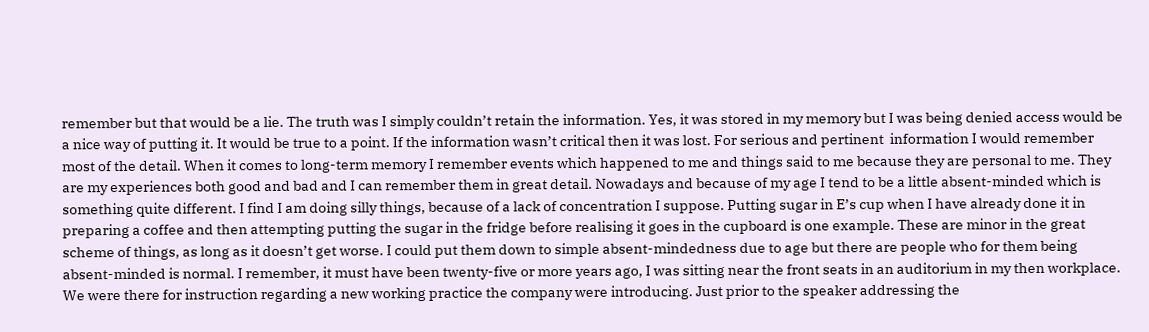remember but that would be a lie. The truth was I simply couldn’t retain the information. Yes, it was stored in my memory but I was being denied access would be a nice way of putting it. It would be true to a point. If the information wasn’t critical then it was lost. For serious and pertinent  information I would remember most of the detail. When it comes to long-term memory I remember events which happened to me and things said to me because they are personal to me. They are my experiences both good and bad and I can remember them in great detail. Nowadays and because of my age I tend to be a little absent-minded which is something quite different. I find I am doing silly things, because of a lack of concentration I suppose. Putting sugar in E’s cup when I have already done it in preparing a coffee and then attempting putting the sugar in the fridge before realising it goes in the cupboard is one example. These are minor in the great scheme of things, as long as it doesn’t get worse. I could put them down to simple absent-mindedness due to age but there are people who for them being absent-minded is normal. I remember, it must have been twenty-five or more years ago, I was sitting near the front seats in an auditorium in my then workplace. We were there for instruction regarding a new working practice the company were introducing. Just prior to the speaker addressing the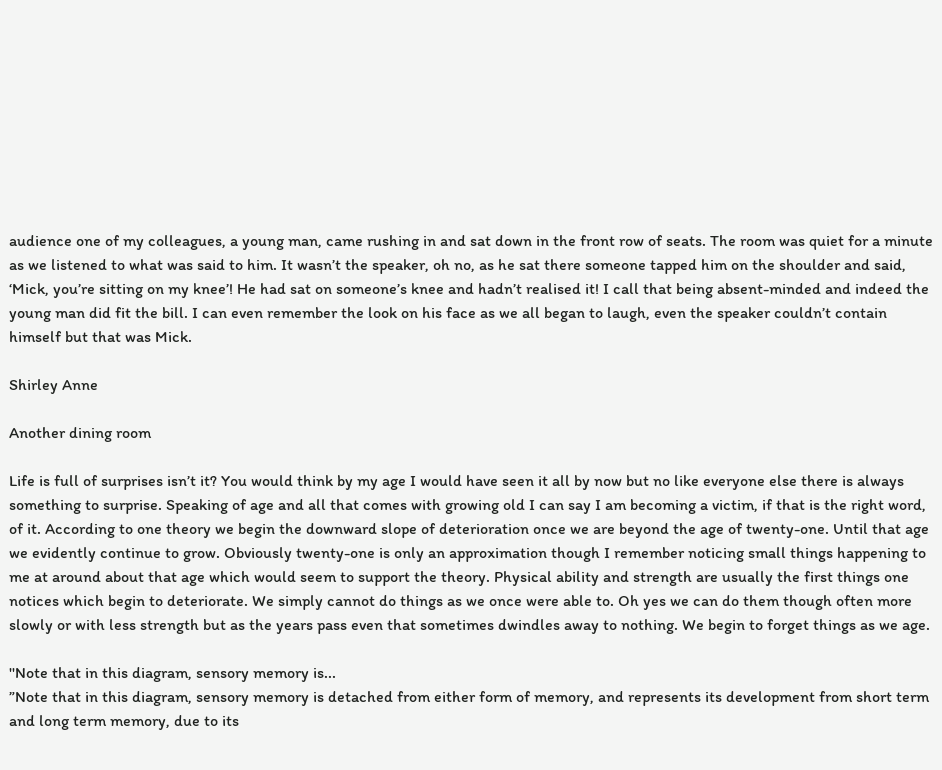audience one of my colleagues, a young man, came rushing in and sat down in the front row of seats. The room was quiet for a minute as we listened to what was said to him. It wasn’t the speaker, oh no, as he sat there someone tapped him on the shoulder and said, ‘Mick, you’re sitting on my knee’! He had sat on someone’s knee and hadn’t realised it! I call that being absent-minded and indeed the young man did fit the bill. I can even remember the look on his face as we all began to laugh, even the speaker couldn’t contain himself but that was Mick.

Shirley Anne

Another dining room

Life is full of surprises isn’t it? You would think by my age I would have seen it all by now but no like everyone else there is always something to surprise. Speaking of age and all that comes with growing old I can say I am becoming a victim, if that is the right word, of it. According to one theory we begin the downward slope of deterioration once we are beyond the age of twenty-one. Until that age we evidently continue to grow. Obviously twenty-one is only an approximation though I remember noticing small things happening to me at around about that age which would seem to support the theory. Physical ability and strength are usually the first things one notices which begin to deteriorate. We simply cannot do things as we once were able to. Oh yes we can do them though often more slowly or with less strength but as the years pass even that sometimes dwindles away to nothing. We begin to forget things as we age.

''Note that in this diagram, sensory memory is...
”Note that in this diagram, sensory memory is detached from either form of memory, and represents its development from short term and long term memory, due to its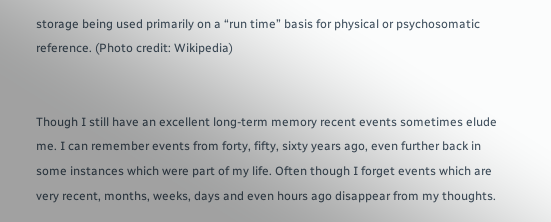storage being used primarily on a “run time” basis for physical or psychosomatic reference. (Photo credit: Wikipedia)


Though I still have an excellent long-term memory recent events sometimes elude me. I can remember events from forty, fifty, sixty years ago, even further back in some instances which were part of my life. Often though I forget events which are very recent, months, weeks, days and even hours ago disappear from my thoughts.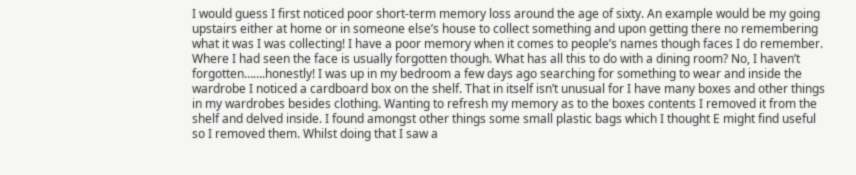I would guess I first noticed poor short-term memory loss around the age of sixty. An example would be my going upstairs either at home or in someone else’s house to collect something and upon getting there no remembering what it was I was collecting! I have a poor memory when it comes to people’s names though faces I do remember. Where I had seen the face is usually forgotten though. What has all this to do with a dining room? No, I haven’t forgotten…….honestly! I was up in my bedroom a few days ago searching for something to wear and inside the wardrobe I noticed a cardboard box on the shelf. That in itself isn’t unusual for I have many boxes and other things in my wardrobes besides clothing. Wanting to refresh my memory as to the boxes contents I removed it from the shelf and delved inside. I found amongst other things some small plastic bags which I thought E might find useful so I removed them. Whilst doing that I saw a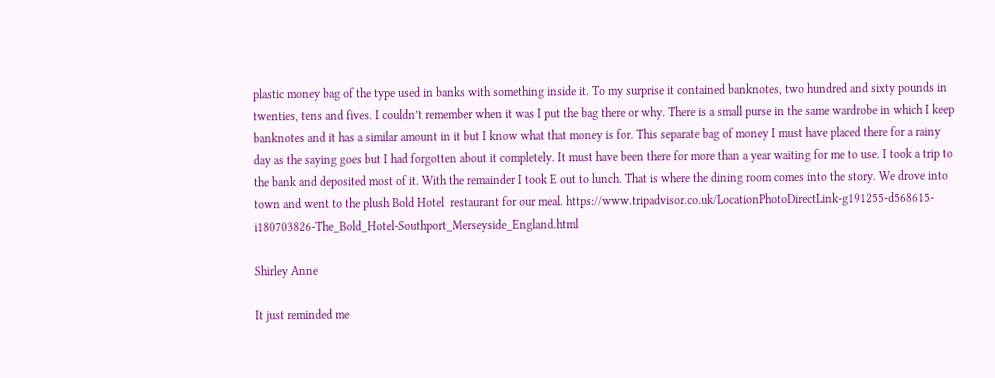plastic money bag of the type used in banks with something inside it. To my surprise it contained banknotes, two hundred and sixty pounds in twenties, tens and fives. I couldn’t remember when it was I put the bag there or why. There is a small purse in the same wardrobe in which I keep banknotes and it has a similar amount in it but I know what that money is for. This separate bag of money I must have placed there for a rainy day as the saying goes but I had forgotten about it completely. It must have been there for more than a year waiting for me to use. I took a trip to the bank and deposited most of it. With the remainder I took E out to lunch. That is where the dining room comes into the story. We drove into town and went to the plush Bold Hotel  restaurant for our meal. https://www.tripadvisor.co.uk/LocationPhotoDirectLink-g191255-d568615-i180703826-The_Bold_Hotel-Southport_Merseyside_England.html

Shirley Anne

It just reminded me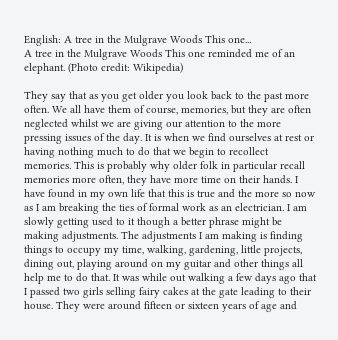English: A tree in the Mulgrave Woods This one...
A tree in the Mulgrave Woods This one reminded me of an elephant. (Photo credit: Wikipedia)

They say that as you get older you look back to the past more often. We all have them of course, memories, but they are often neglected whilst we are giving our attention to the more pressing issues of the day. It is when we find ourselves at rest or having nothing much to do that we begin to recollect memories. This is probably why older folk in particular recall memories more often, they have more time on their hands. I have found in my own life that this is true and the more so now as I am breaking the ties of formal work as an electrician. I am slowly getting used to it though a better phrase might be making adjustments. The adjustments I am making is finding things to occupy my time, walking, gardening, little projects, dining out, playing around on my guitar and other things all help me to do that. It was while out walking a few days ago that I passed two girls selling fairy cakes at the gate leading to their house. They were around fifteen or sixteen years of age and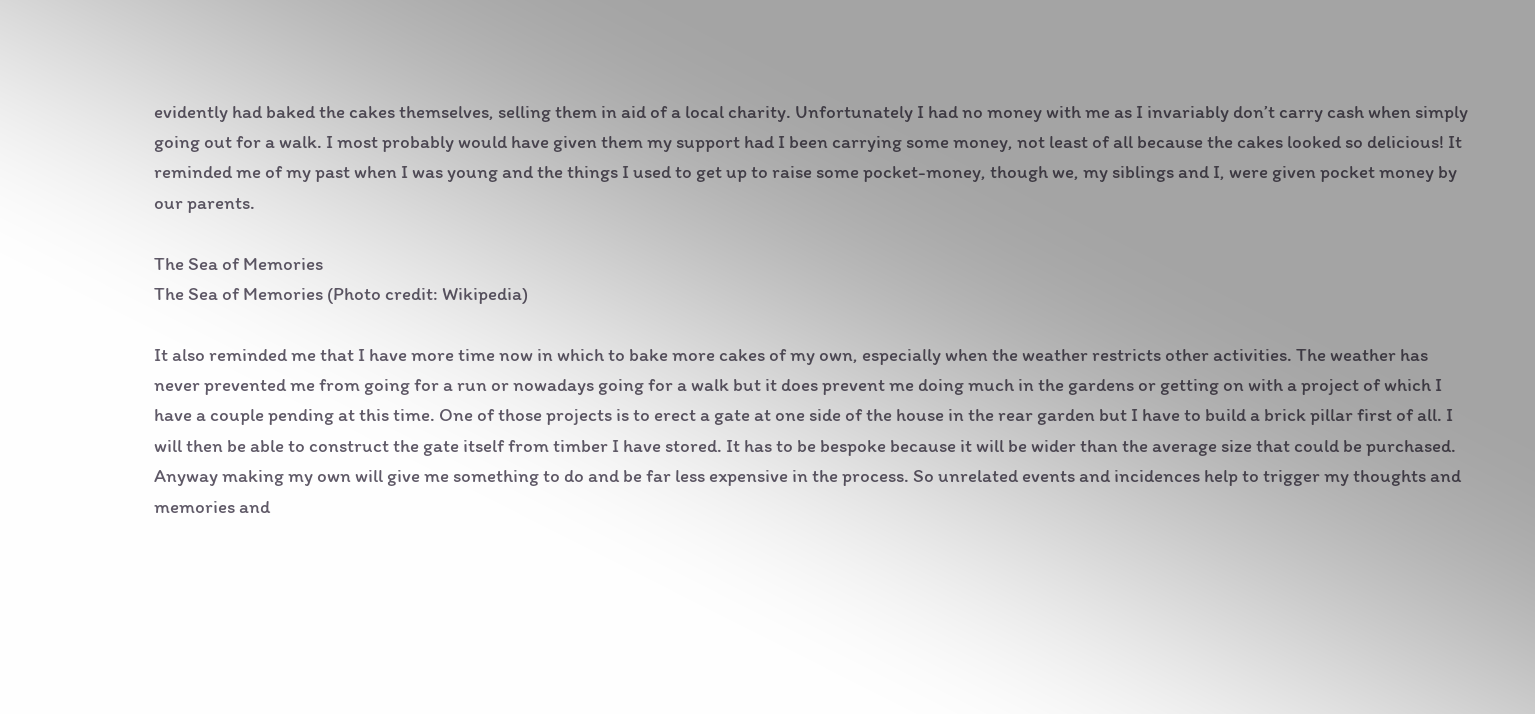evidently had baked the cakes themselves, selling them in aid of a local charity. Unfortunately I had no money with me as I invariably don’t carry cash when simply going out for a walk. I most probably would have given them my support had I been carrying some money, not least of all because the cakes looked so delicious! It reminded me of my past when I was young and the things I used to get up to raise some pocket-money, though we, my siblings and I, were given pocket money by our parents.

The Sea of Memories
The Sea of Memories (Photo credit: Wikipedia)

It also reminded me that I have more time now in which to bake more cakes of my own, especially when the weather restricts other activities. The weather has never prevented me from going for a run or nowadays going for a walk but it does prevent me doing much in the gardens or getting on with a project of which I have a couple pending at this time. One of those projects is to erect a gate at one side of the house in the rear garden but I have to build a brick pillar first of all. I will then be able to construct the gate itself from timber I have stored. It has to be bespoke because it will be wider than the average size that could be purchased. Anyway making my own will give me something to do and be far less expensive in the process. So unrelated events and incidences help to trigger my thoughts and memories and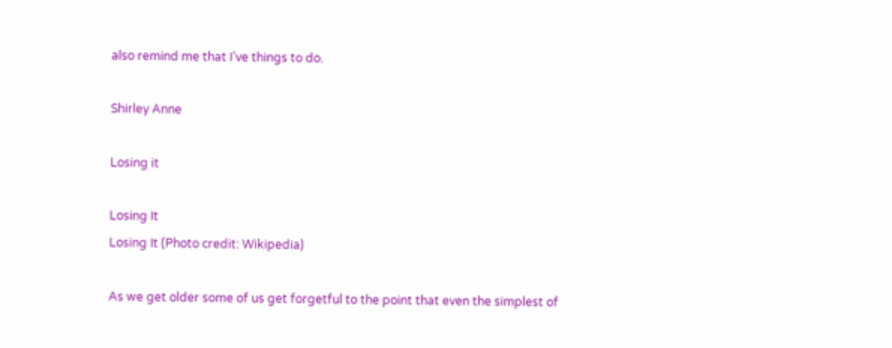also remind me that I’ve things to do.

Shirley Anne

Losing it

Losing It
Losing It (Photo credit: Wikipedia)

As we get older some of us get forgetful to the point that even the simplest of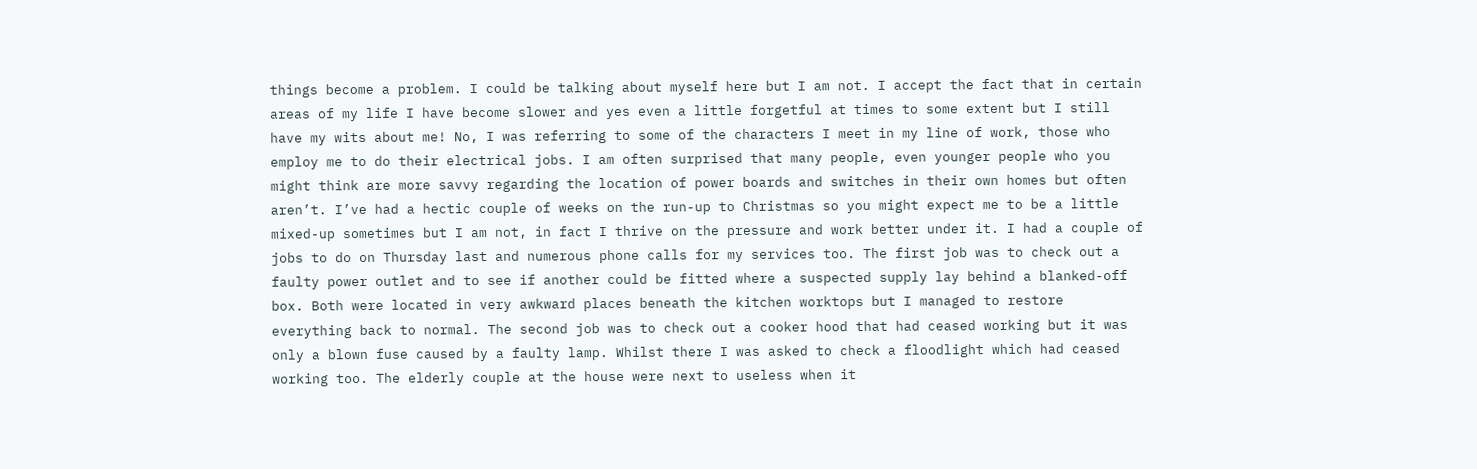things become a problem. I could be talking about myself here but I am not. I accept the fact that in certain areas of my life I have become slower and yes even a little forgetful at times to some extent but I still have my wits about me! No, I was referring to some of the characters I meet in my line of work, those who employ me to do their electrical jobs. I am often surprised that many people, even younger people who you might think are more savvy regarding the location of power boards and switches in their own homes but often aren’t. I’ve had a hectic couple of weeks on the run-up to Christmas so you might expect me to be a little mixed-up sometimes but I am not, in fact I thrive on the pressure and work better under it. I had a couple of jobs to do on Thursday last and numerous phone calls for my services too. The first job was to check out a faulty power outlet and to see if another could be fitted where a suspected supply lay behind a blanked-off box. Both were located in very awkward places beneath the kitchen worktops but I managed to restore everything back to normal. The second job was to check out a cooker hood that had ceased working but it was only a blown fuse caused by a faulty lamp. Whilst there I was asked to check a floodlight which had ceased working too. The elderly couple at the house were next to useless when it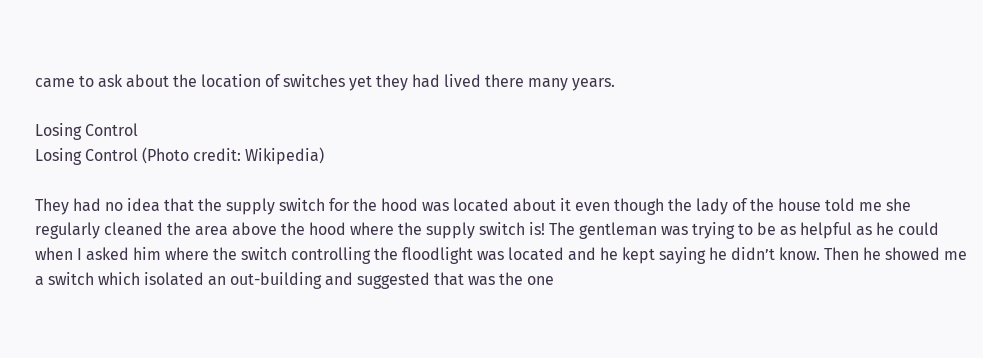came to ask about the location of switches yet they had lived there many years.

Losing Control
Losing Control (Photo credit: Wikipedia)

They had no idea that the supply switch for the hood was located about it even though the lady of the house told me she regularly cleaned the area above the hood where the supply switch is! The gentleman was trying to be as helpful as he could when I asked him where the switch controlling the floodlight was located and he kept saying he didn’t know. Then he showed me a switch which isolated an out-building and suggested that was the one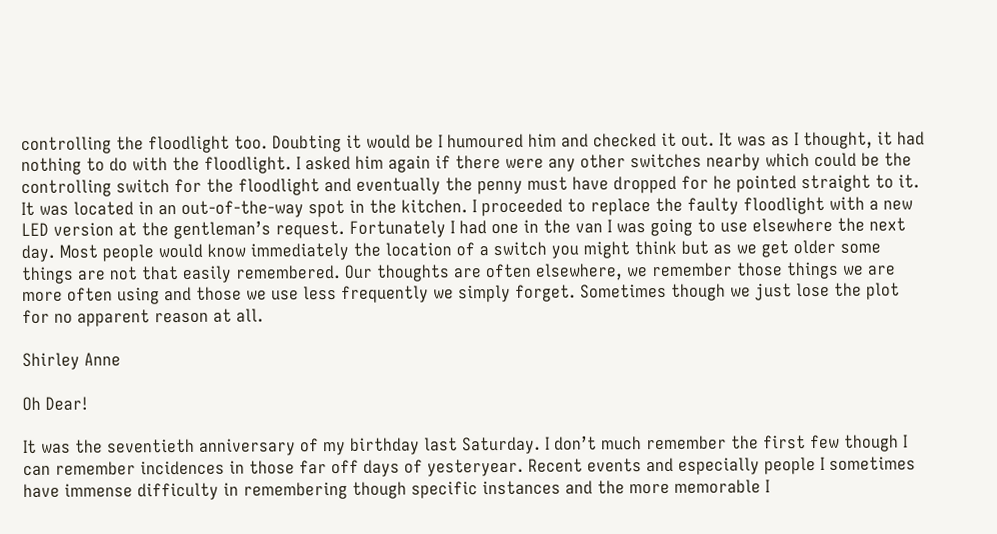controlling the floodlight too. Doubting it would be I humoured him and checked it out. It was as I thought, it had nothing to do with the floodlight. I asked him again if there were any other switches nearby which could be the controlling switch for the floodlight and eventually the penny must have dropped for he pointed straight to it. It was located in an out-of-the-way spot in the kitchen. I proceeded to replace the faulty floodlight with a new LED version at the gentleman’s request. Fortunately I had one in the van I was going to use elsewhere the next day. Most people would know immediately the location of a switch you might think but as we get older some things are not that easily remembered. Our thoughts are often elsewhere, we remember those things we are more often using and those we use less frequently we simply forget. Sometimes though we just lose the plot for no apparent reason at all.

Shirley Anne

Oh Dear!

It was the seventieth anniversary of my birthday last Saturday. I don’t much remember the first few though I can remember incidences in those far off days of yesteryear. Recent events and especially people I sometimes have immense difficulty in remembering though specific instances and the more memorable I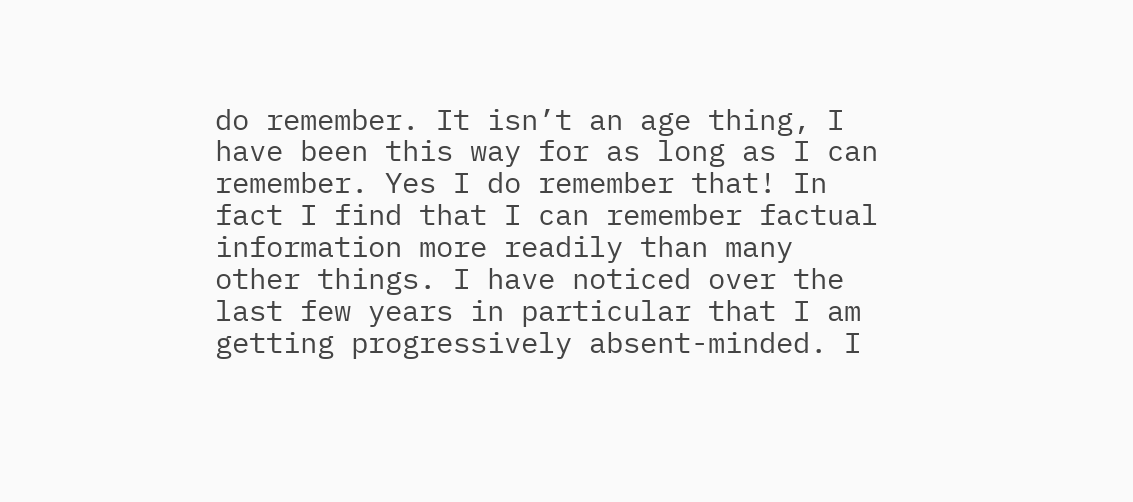do remember. It isn’t an age thing, I have been this way for as long as I can remember. Yes I do remember that! In fact I find that I can remember factual information more readily than many other things. I have noticed over the last few years in particular that I am getting progressively absent-minded. I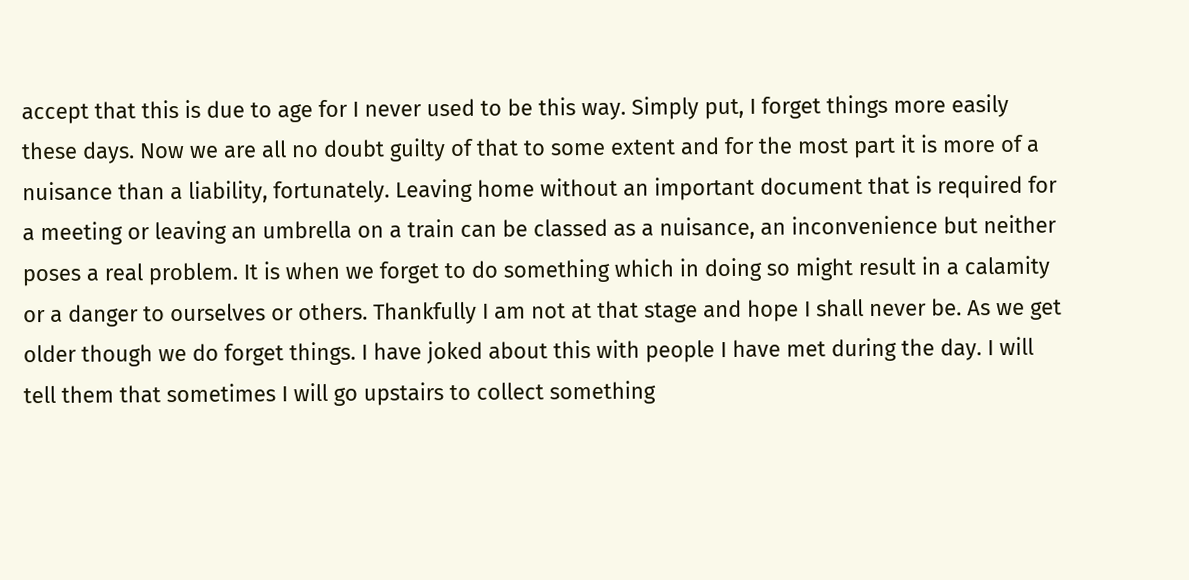accept that this is due to age for I never used to be this way. Simply put, I forget things more easily these days. Now we are all no doubt guilty of that to some extent and for the most part it is more of a nuisance than a liability, fortunately. Leaving home without an important document that is required for a meeting or leaving an umbrella on a train can be classed as a nuisance, an inconvenience but neither poses a real problem. It is when we forget to do something which in doing so might result in a calamity or a danger to ourselves or others. Thankfully I am not at that stage and hope I shall never be. As we get older though we do forget things. I have joked about this with people I have met during the day. I will tell them that sometimes I will go upstairs to collect something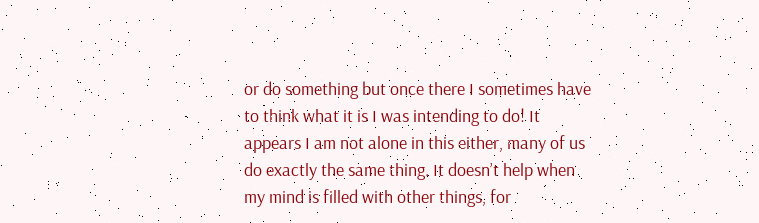or do something but once there I sometimes have to think what it is I was intending to do! It appears I am not alone in this either, many of us do exactly the same thing. It doesn’t help when my mind is filled with other things, for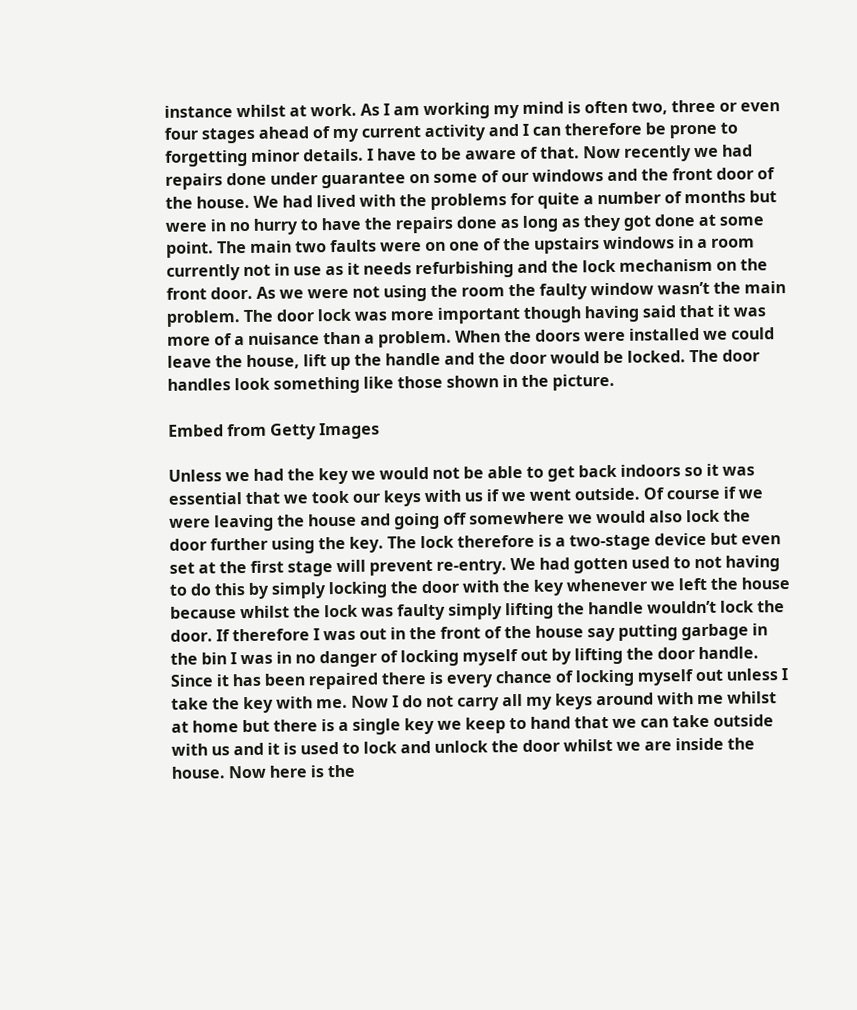instance whilst at work. As I am working my mind is often two, three or even four stages ahead of my current activity and I can therefore be prone to forgetting minor details. I have to be aware of that. Now recently we had repairs done under guarantee on some of our windows and the front door of the house. We had lived with the problems for quite a number of months but were in no hurry to have the repairs done as long as they got done at some point. The main two faults were on one of the upstairs windows in a room currently not in use as it needs refurbishing and the lock mechanism on the front door. As we were not using the room the faulty window wasn’t the main problem. The door lock was more important though having said that it was more of a nuisance than a problem. When the doors were installed we could leave the house, lift up the handle and the door would be locked. The door handles look something like those shown in the picture.

Embed from Getty Images

Unless we had the key we would not be able to get back indoors so it was essential that we took our keys with us if we went outside. Of course if we were leaving the house and going off somewhere we would also lock the door further using the key. The lock therefore is a two-stage device but even set at the first stage will prevent re-entry. We had gotten used to not having to do this by simply locking the door with the key whenever we left the house because whilst the lock was faulty simply lifting the handle wouldn’t lock the door. If therefore I was out in the front of the house say putting garbage in the bin I was in no danger of locking myself out by lifting the door handle. Since it has been repaired there is every chance of locking myself out unless I take the key with me. Now I do not carry all my keys around with me whilst at home but there is a single key we keep to hand that we can take outside with us and it is used to lock and unlock the door whilst we are inside the house. Now here is the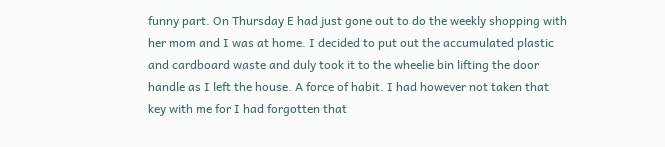funny part. On Thursday E had just gone out to do the weekly shopping with her mom and I was at home. I decided to put out the accumulated plastic and cardboard waste and duly took it to the wheelie bin lifting the door handle as I left the house. A force of habit. I had however not taken that key with me for I had forgotten that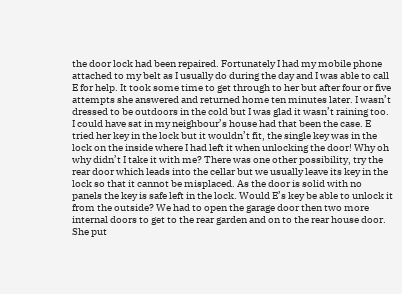the door lock had been repaired. Fortunately I had my mobile phone attached to my belt as I usually do during the day and I was able to call E for help. It took some time to get through to her but after four or five attempts she answered and returned home ten minutes later. I wasn’t dressed to be outdoors in the cold but I was glad it wasn’t raining too. I could have sat in my neighbour’s house had that been the case. E tried her key in the lock but it wouldn’t fit, the single key was in the lock on the inside where I had left it when unlocking the door! Why oh why didn’t I take it with me? There was one other possibility, try the rear door which leads into the cellar but we usually leave its key in the lock so that it cannot be misplaced. As the door is solid with no panels the key is safe left in the lock. Would E’s key be able to unlock it from the outside? We had to open the garage door then two more internal doors to get to the rear garden and on to the rear house door. She put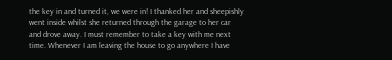the key in and turned it, we were in! I thanked her and sheepishly went inside whilst she returned through the garage to her car and drove away. I must remember to take a key with me next time. Whenever I am leaving the house to go anywhere I have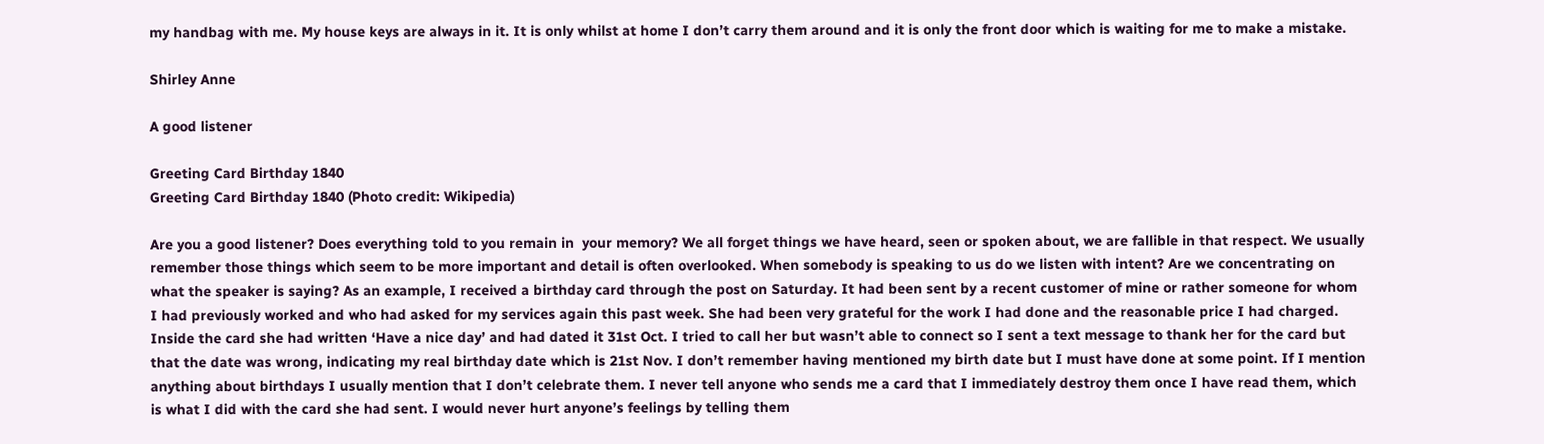my handbag with me. My house keys are always in it. It is only whilst at home I don’t carry them around and it is only the front door which is waiting for me to make a mistake.

Shirley Anne

A good listener

Greeting Card Birthday 1840
Greeting Card Birthday 1840 (Photo credit: Wikipedia)

Are you a good listener? Does everything told to you remain in  your memory? We all forget things we have heard, seen or spoken about, we are fallible in that respect. We usually remember those things which seem to be more important and detail is often overlooked. When somebody is speaking to us do we listen with intent? Are we concentrating on what the speaker is saying? As an example, I received a birthday card through the post on Saturday. It had been sent by a recent customer of mine or rather someone for whom I had previously worked and who had asked for my services again this past week. She had been very grateful for the work I had done and the reasonable price I had charged. Inside the card she had written ‘Have a nice day’ and had dated it 31st Oct. I tried to call her but wasn’t able to connect so I sent a text message to thank her for the card but that the date was wrong, indicating my real birthday date which is 21st Nov. I don’t remember having mentioned my birth date but I must have done at some point. If I mention anything about birthdays I usually mention that I don’t celebrate them. I never tell anyone who sends me a card that I immediately destroy them once I have read them, which is what I did with the card she had sent. I would never hurt anyone’s feelings by telling them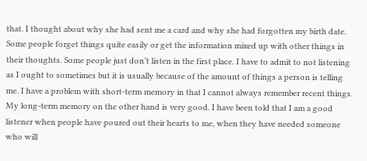that. I thought about why she had sent me a card and why she had forgotten my birth date. Some people forget things quite easily or get the information mixed up with other things in their thoughts. Some people just don’t listen in the first place. I have to admit to not listening as I ought to sometimes but it is usually because of the amount of things a person is telling me. I have a problem with short-term memory in that I cannot always remember recent things. My long-term memory on the other hand is very good. I have been told that I am a good listener when people have poured out their hearts to me, when they have needed someone who will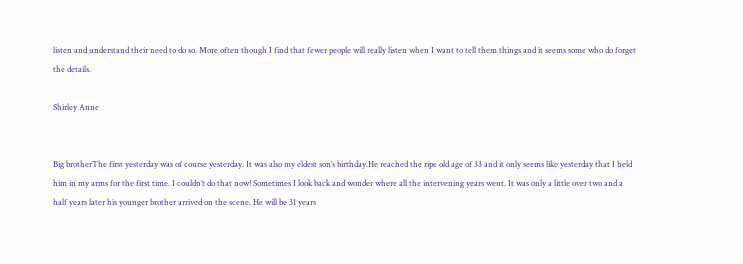listen and understand their need to do so. More often though I find that fewer people will really listen when I want to tell them things and it seems some who do forget the details.

Shirley Anne


Big brotherThe first yesterday was of course yesterday. It was also my eldest son’s birthday.He reached the ripe old age of 33 and it only seems like yesterday that I held him in my arms for the first time. I couldn’t do that now! Sometimes I look back and wonder where all the intervening years went. It was only a little over two and a half years later his younger brother arrived on the scene. He will be 31 years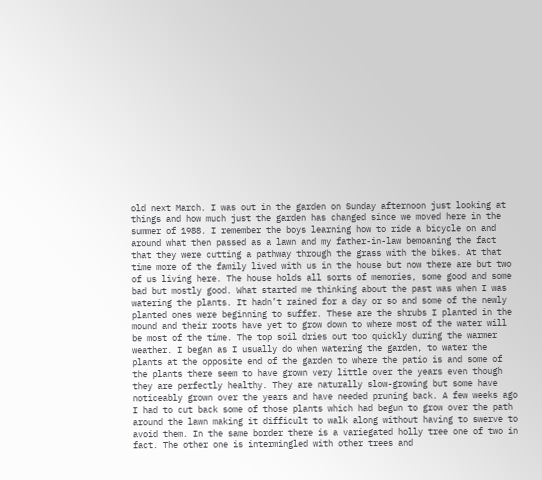old next March. I was out in the garden on Sunday afternoon just looking at things and how much just the garden has changed since we moved here in the summer of 1988. I remember the boys learning how to ride a bicycle on and around what then passed as a lawn and my father-in-law bemoaning the fact that they were cutting a pathway through the grass with the bikes. At that time more of the family lived with us in the house but now there are but two of us living here. The house holds all sorts of memories, some good and some bad but mostly good. What started me thinking about the past was when I was watering the plants. It hadn’t rained for a day or so and some of the newly planted ones were beginning to suffer. These are the shrubs I planted in the mound and their roots have yet to grow down to where most of the water will be most of the time. The top soil dries out too quickly during the warmer weather. I began as I usually do when watering the garden, to water the plants at the opposite end of the garden to where the patio is and some of the plants there seem to have grown very little over the years even though they are perfectly healthy. They are naturally slow-growing but some have noticeably grown over the years and have needed pruning back. A few weeks ago I had to cut back some of those plants which had begun to grow over the path around the lawn making it difficult to walk along without having to swerve to avoid them. In the same border there is a variegated holly tree one of two in fact. The other one is intermingled with other trees and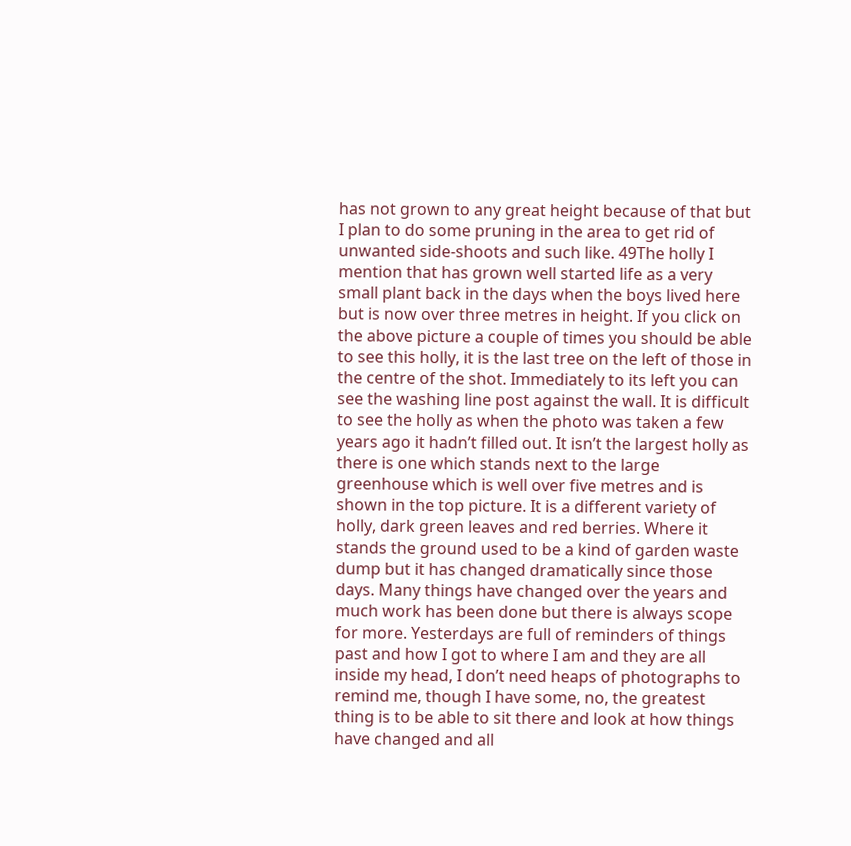has not grown to any great height because of that but I plan to do some pruning in the area to get rid of unwanted side-shoots and such like. 49The holly I mention that has grown well started life as a very small plant back in the days when the boys lived here but is now over three metres in height. If you click on the above picture a couple of times you should be able to see this holly, it is the last tree on the left of those in the centre of the shot. Immediately to its left you can see the washing line post against the wall. It is difficult to see the holly as when the photo was taken a few years ago it hadn’t filled out. It isn’t the largest holly as there is one which stands next to the large greenhouse which is well over five metres and is shown in the top picture. It is a different variety of holly, dark green leaves and red berries. Where it stands the ground used to be a kind of garden waste dump but it has changed dramatically since those days. Many things have changed over the years and much work has been done but there is always scope for more. Yesterdays are full of reminders of things past and how I got to where I am and they are all inside my head, I don’t need heaps of photographs to remind me, though I have some, no, the greatest thing is to be able to sit there and look at how things have changed and all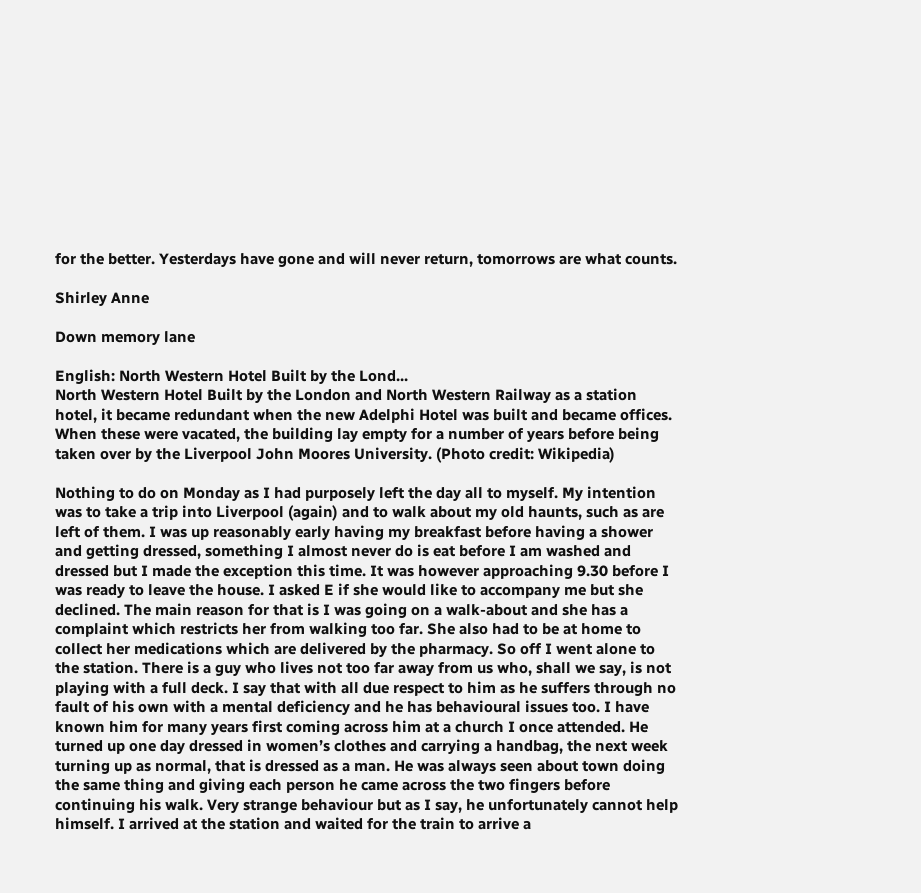for the better. Yesterdays have gone and will never return, tomorrows are what counts.

Shirley Anne

Down memory lane

English: North Western Hotel Built by the Lond...
North Western Hotel Built by the London and North Western Railway as a station hotel, it became redundant when the new Adelphi Hotel was built and became offices. When these were vacated, the building lay empty for a number of years before being taken over by the Liverpool John Moores University. (Photo credit: Wikipedia)

Nothing to do on Monday as I had purposely left the day all to myself. My intention was to take a trip into Liverpool (again) and to walk about my old haunts, such as are left of them. I was up reasonably early having my breakfast before having a shower and getting dressed, something I almost never do is eat before I am washed and dressed but I made the exception this time. It was however approaching 9.30 before I was ready to leave the house. I asked E if she would like to accompany me but she declined. The main reason for that is I was going on a walk-about and she has a complaint which restricts her from walking too far. She also had to be at home to collect her medications which are delivered by the pharmacy. So off I went alone to the station. There is a guy who lives not too far away from us who, shall we say, is not playing with a full deck. I say that with all due respect to him as he suffers through no fault of his own with a mental deficiency and he has behavioural issues too. I have known him for many years first coming across him at a church I once attended. He turned up one day dressed in women’s clothes and carrying a handbag, the next week turning up as normal, that is dressed as a man. He was always seen about town doing the same thing and giving each person he came across the two fingers before continuing his walk. Very strange behaviour but as I say, he unfortunately cannot help himself. I arrived at the station and waited for the train to arrive a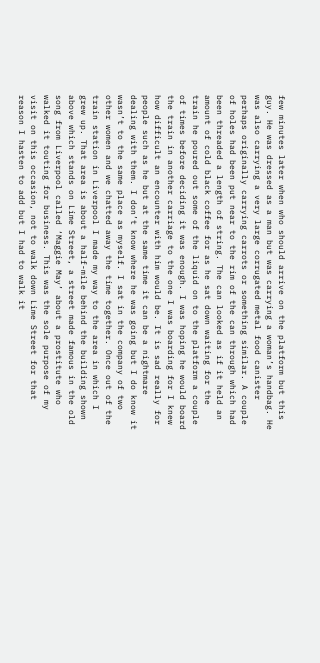few minutes later when who should arrive on the platform but this guy. He was dressed as a man but was carrying a woman’s handbag. He was also carrying a very large corrugated metal food canister perhaps originally carrying carrots or something similar. A couple of holes had been put near to the rim of the can through which had been threaded a length of string. The can looked as if it held an amount of cold black coffee for as he sat down waiting for the train he poured out some of the liquid on to the platform a couple of times before deciding it was enough. I was hoping he would board the train in another carriage to the one I was boarding for I knew how difficult an encounter with him would be. It is sad really for people such as he but at the same time it can be a nightmare dealing with them. I don’t know where he was going but I do know it wasn’t to the same place as myself. I sat in the company of two other women and we chatted away the time together. Once out of the train station in Liverpool I made my way to the area in which I grew up. That area is about a half-mile behind the building shown above which stands on Lime Street, a street made famous in the old song from Liverpool called ‘Maggie May’ about a prostitute who walked it touting for business. This was the sole purpose of my visit on this occasion, not to walk down Lime Street for that reason I hasten to add but I had to walk it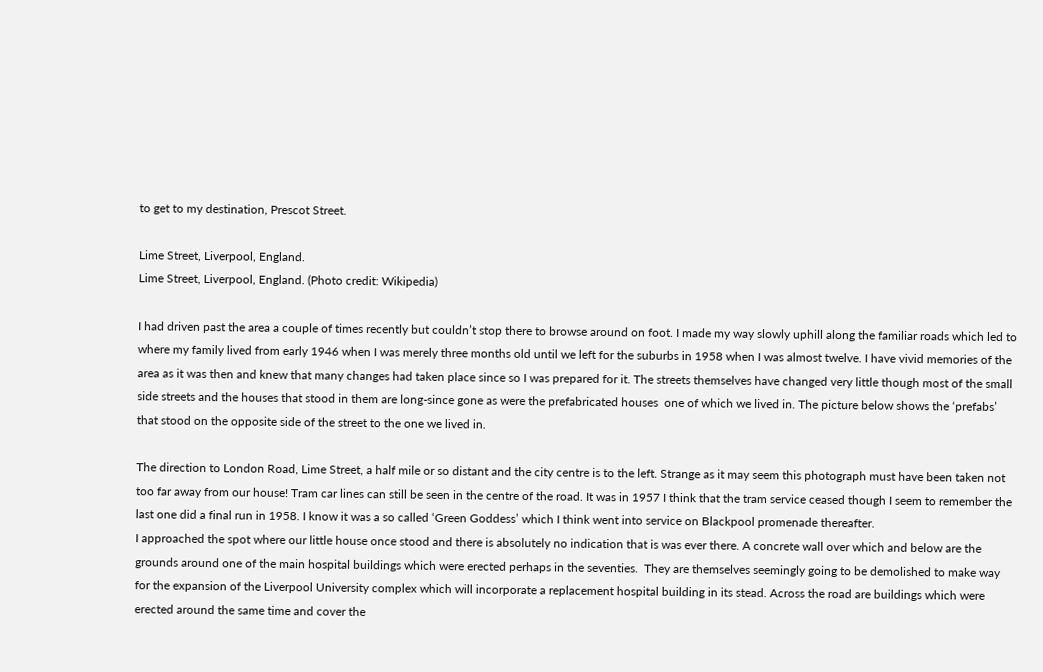to get to my destination, Prescot Street.

Lime Street, Liverpool, England.
Lime Street, Liverpool, England. (Photo credit: Wikipedia)

I had driven past the area a couple of times recently but couldn’t stop there to browse around on foot. I made my way slowly uphill along the familiar roads which led to where my family lived from early 1946 when I was merely three months old until we left for the suburbs in 1958 when I was almost twelve. I have vivid memories of the area as it was then and knew that many changes had taken place since so I was prepared for it. The streets themselves have changed very little though most of the small side streets and the houses that stood in them are long-since gone as were the prefabricated houses  one of which we lived in. The picture below shows the ‘prefabs’ that stood on the opposite side of the street to the one we lived in.

The direction to London Road, Lime Street, a half mile or so distant and the city centre is to the left. Strange as it may seem this photograph must have been taken not too far away from our house! Tram car lines can still be seen in the centre of the road. It was in 1957 I think that the tram service ceased though I seem to remember the last one did a final run in 1958. I know it was a so called ‘Green Goddess’ which I think went into service on Blackpool promenade thereafter.
I approached the spot where our little house once stood and there is absolutely no indication that is was ever there. A concrete wall over which and below are the grounds around one of the main hospital buildings which were erected perhaps in the seventies.  They are themselves seemingly going to be demolished to make way for the expansion of the Liverpool University complex which will incorporate a replacement hospital building in its stead. Across the road are buildings which were erected around the same time and cover the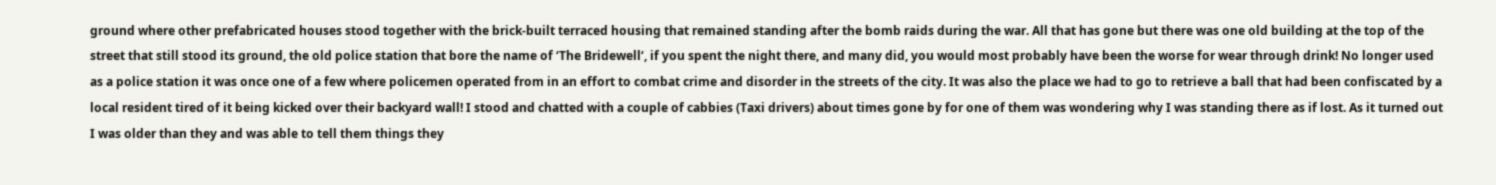ground where other prefabricated houses stood together with the brick-built terraced housing that remained standing after the bomb raids during the war. All that has gone but there was one old building at the top of the street that still stood its ground, the old police station that bore the name of ‘The Bridewell‘, if you spent the night there, and many did, you would most probably have been the worse for wear through drink! No longer used as a police station it was once one of a few where policemen operated from in an effort to combat crime and disorder in the streets of the city. It was also the place we had to go to retrieve a ball that had been confiscated by a local resident tired of it being kicked over their backyard wall! I stood and chatted with a couple of cabbies (Taxi drivers) about times gone by for one of them was wondering why I was standing there as if lost. As it turned out I was older than they and was able to tell them things they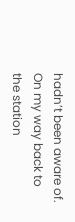hadn’t been aware of. On my way back to the station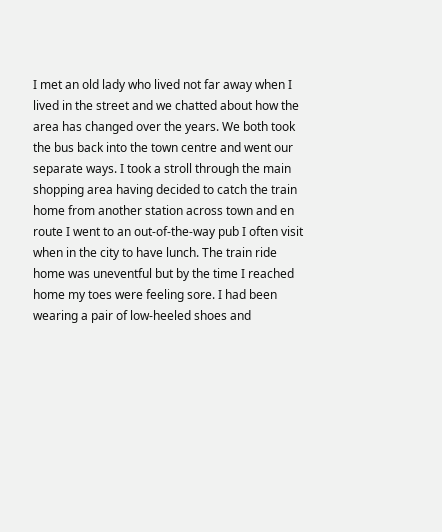I met an old lady who lived not far away when I lived in the street and we chatted about how the area has changed over the years. We both took the bus back into the town centre and went our separate ways. I took a stroll through the main shopping area having decided to catch the train home from another station across town and en route I went to an out-of-the-way pub I often visit when in the city to have lunch. The train ride home was uneventful but by the time I reached home my toes were feeling sore. I had been wearing a pair of low-heeled shoes and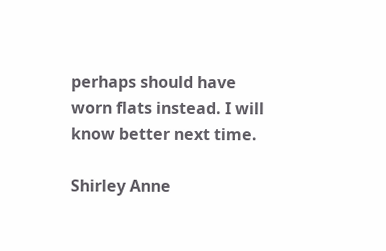perhaps should have worn flats instead. I will know better next time.

Shirley Anne